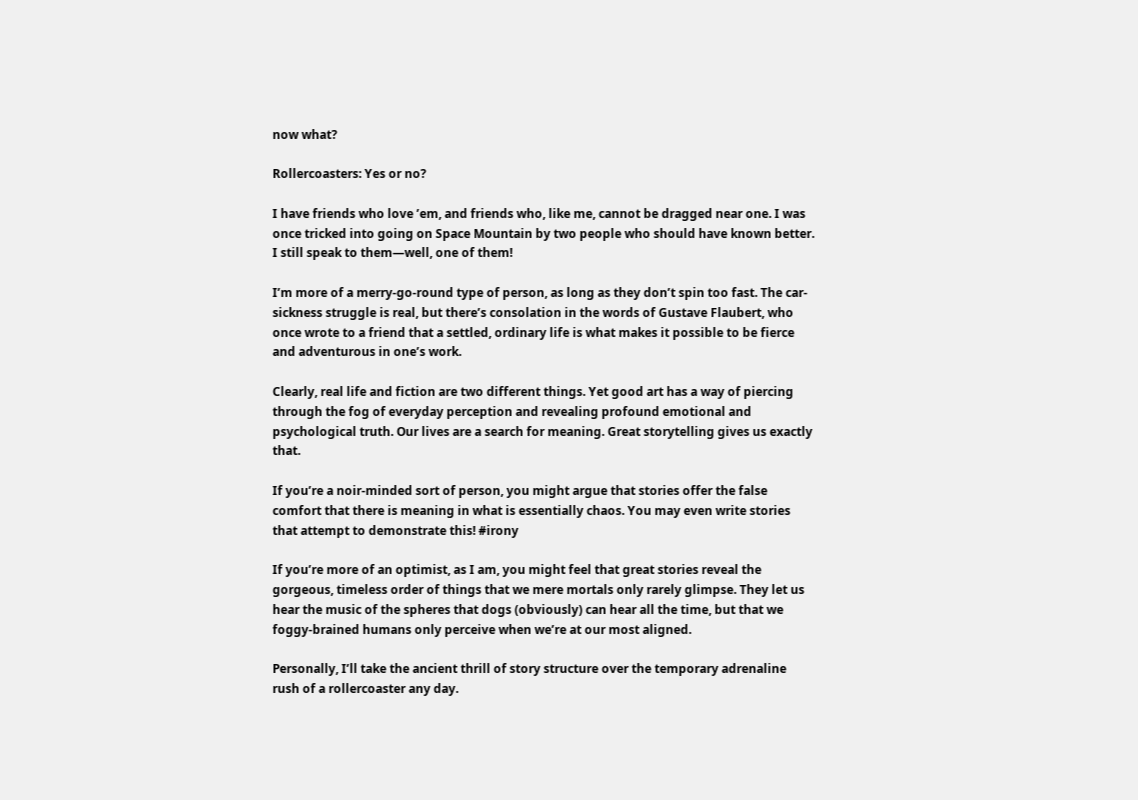now what?

Rollercoasters: Yes or no?

I have friends who love ’em, and friends who, like me, cannot be dragged near one. I was once tricked into going on Space Mountain by two people who should have known better. I still speak to them—well, one of them!

I’m more of a merry-go-round type of person, as long as they don’t spin too fast. The car-sickness struggle is real, but there’s consolation in the words of Gustave Flaubert, who once wrote to a friend that a settled, ordinary life is what makes it possible to be fierce and adventurous in one’s work.

Clearly, real life and fiction are two different things. Yet good art has a way of piercing through the fog of everyday perception and revealing profound emotional and psychological truth. Our lives are a search for meaning. Great storytelling gives us exactly that.

If you’re a noir-minded sort of person, you might argue that stories offer the false comfort that there is meaning in what is essentially chaos. You may even write stories that attempt to demonstrate this! #irony

If you’re more of an optimist, as I am, you might feel that great stories reveal the gorgeous, timeless order of things that we mere mortals only rarely glimpse. They let us hear the music of the spheres that dogs (obviously) can hear all the time, but that we foggy-brained humans only perceive when we’re at our most aligned.

Personally, I’ll take the ancient thrill of story structure over the temporary adrenaline rush of a rollercoaster any day.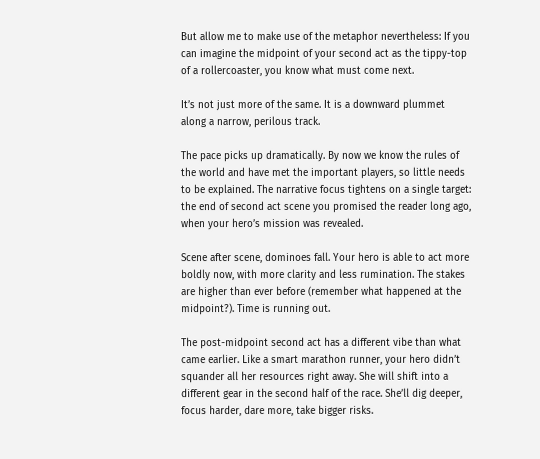But allow me to make use of the metaphor nevertheless: If you can imagine the midpoint of your second act as the tippy-top of a rollercoaster, you know what must come next.

It’s not just more of the same. It is a downward plummet along a narrow, perilous track.

The pace picks up dramatically. By now we know the rules of the world and have met the important players, so little needs to be explained. The narrative focus tightens on a single target: the end of second act scene you promised the reader long ago, when your hero’s mission was revealed.

Scene after scene, dominoes fall. Your hero is able to act more boldly now, with more clarity and less rumination. The stakes are higher than ever before (remember what happened at the midpoint?). Time is running out.

The post-midpoint second act has a different vibe than what came earlier. Like a smart marathon runner, your hero didn’t squander all her resources right away. She will shift into a different gear in the second half of the race. She’ll dig deeper, focus harder, dare more, take bigger risks.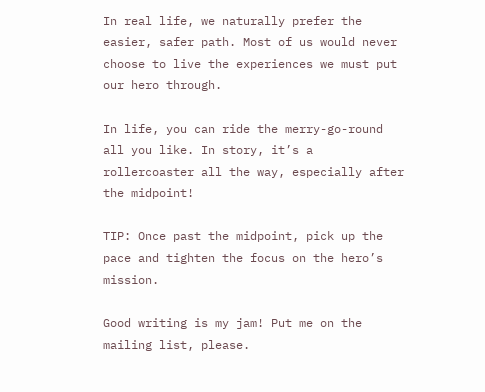In real life, we naturally prefer the easier, safer path. Most of us would never choose to live the experiences we must put our hero through.

In life, you can ride the merry-go-round all you like. In story, it’s a rollercoaster all the way, especially after the midpoint!

TIP: Once past the midpoint, pick up the pace and tighten the focus on the hero’s mission.

Good writing is my jam! Put me on the mailing list, please.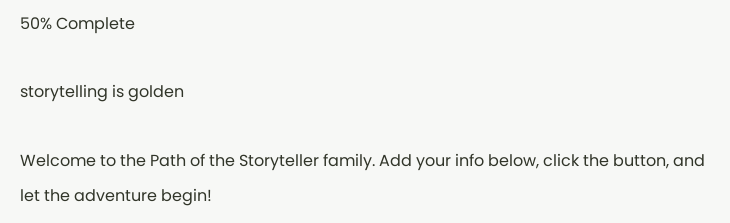50% Complete

storytelling is golden

Welcome to the Path of the Storyteller family. Add your info below, click the button, and let the adventure begin!